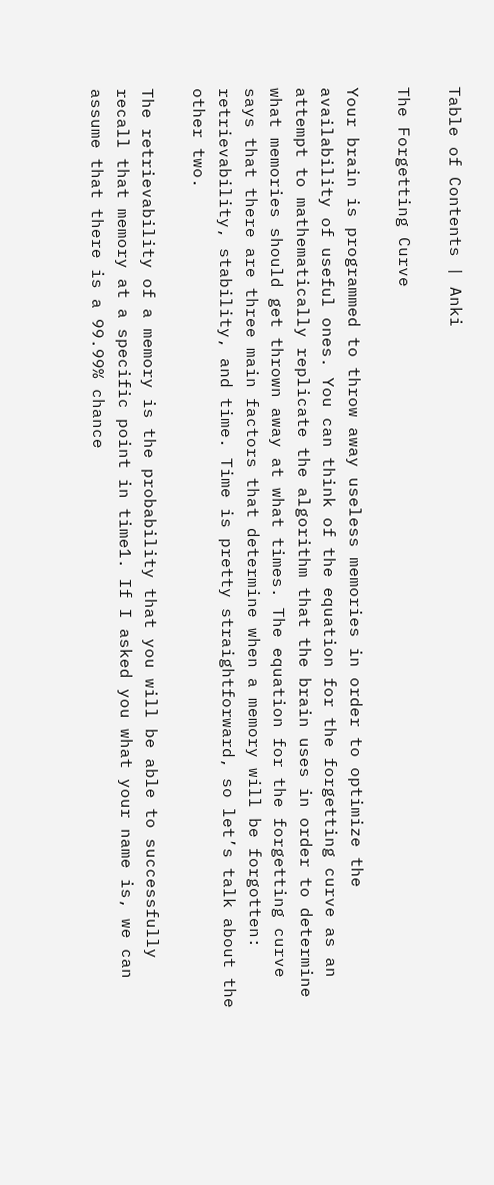Table of Contents | Anki

The Forgetting Curve

Your brain is programmed to throw away useless memories in order to optimize the availability of useful ones. You can think of the equation for the forgetting curve as an attempt to mathematically replicate the algorithm that the brain uses in order to determine what memories should get thrown away at what times. The equation for the forgetting curve says that there are three main factors that determine when a memory will be forgotten: retrievability, stability, and time. Time is pretty straightforward, so let’s talk about the other two.

The retrievability of a memory is the probability that you will be able to successfully recall that memory at a specific point in time1. If I asked you what your name is, we can assume that there is a 99.99% chance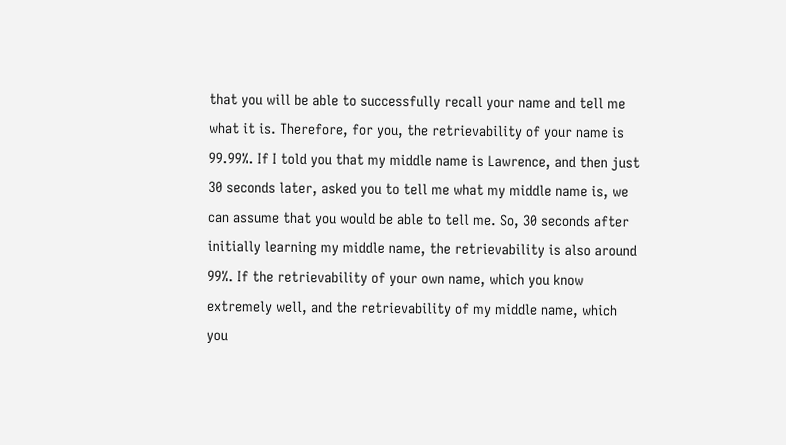that you will be able to successfully recall your name and tell me what it is. Therefore, for you, the retrievability of your name is 99.99%. If I told you that my middle name is Lawrence, and then just 30 seconds later, asked you to tell me what my middle name is, we can assume that you would be able to tell me. So, 30 seconds after initially learning my middle name, the retrievability is also around 99%. If the retrievability of your own name, which you know extremely well, and the retrievability of my middle name, which you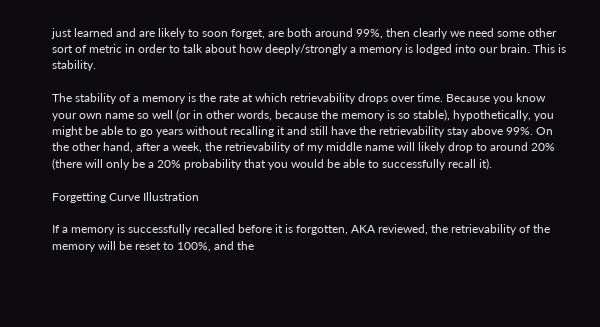just learned and are likely to soon forget, are both around 99%, then clearly we need some other sort of metric in order to talk about how deeply/strongly a memory is lodged into our brain. This is stability.

The stability of a memory is the rate at which retrievability drops over time. Because you know your own name so well (or in other words, because the memory is so stable), hypothetically, you might be able to go years without recalling it and still have the retrievability stay above 99%. On the other hand, after a week, the retrievability of my middle name will likely drop to around 20% (there will only be a 20% probability that you would be able to successfully recall it).

Forgetting Curve Illustration

If a memory is successfully recalled before it is forgotten, AKA reviewed, the retrievability of the memory will be reset to 100%, and the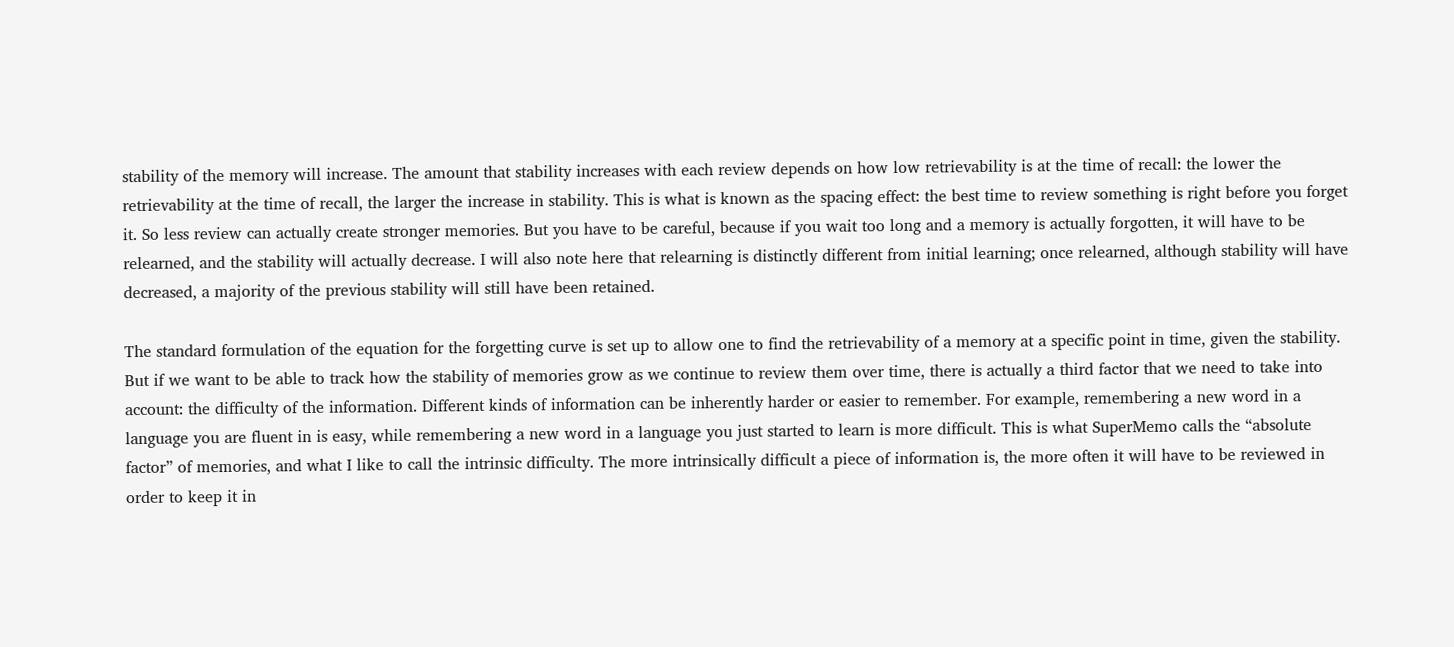stability of the memory will increase. The amount that stability increases with each review depends on how low retrievability is at the time of recall: the lower the retrievability at the time of recall, the larger the increase in stability. This is what is known as the spacing effect: the best time to review something is right before you forget it. So less review can actually create stronger memories. But you have to be careful, because if you wait too long and a memory is actually forgotten, it will have to be relearned, and the stability will actually decrease. I will also note here that relearning is distinctly different from initial learning; once relearned, although stability will have decreased, a majority of the previous stability will still have been retained.

The standard formulation of the equation for the forgetting curve is set up to allow one to find the retrievability of a memory at a specific point in time, given the stability. But if we want to be able to track how the stability of memories grow as we continue to review them over time, there is actually a third factor that we need to take into account: the difficulty of the information. Different kinds of information can be inherently harder or easier to remember. For example, remembering a new word in a language you are fluent in is easy, while remembering a new word in a language you just started to learn is more difficult. This is what SuperMemo calls the “absolute factor” of memories, and what I like to call the intrinsic difficulty. The more intrinsically difficult a piece of information is, the more often it will have to be reviewed in order to keep it in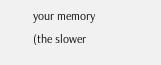your memory (the slower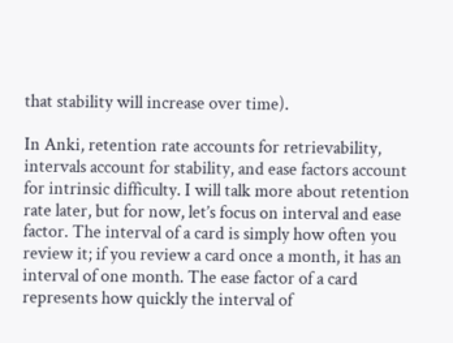that stability will increase over time).

In Anki, retention rate accounts for retrievability, intervals account for stability, and ease factors account for intrinsic difficulty. I will talk more about retention rate later, but for now, let’s focus on interval and ease factor. The interval of a card is simply how often you review it; if you review a card once a month, it has an interval of one month. The ease factor of a card represents how quickly the interval of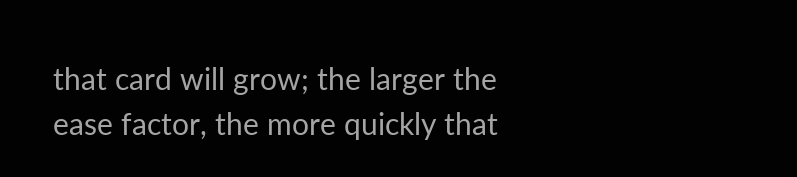that card will grow; the larger the ease factor, the more quickly that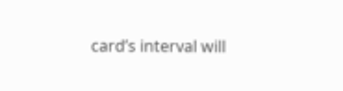card’s interval will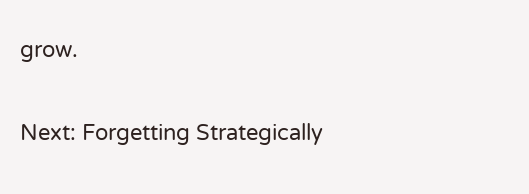grow.

Next: Forgetting Strategically